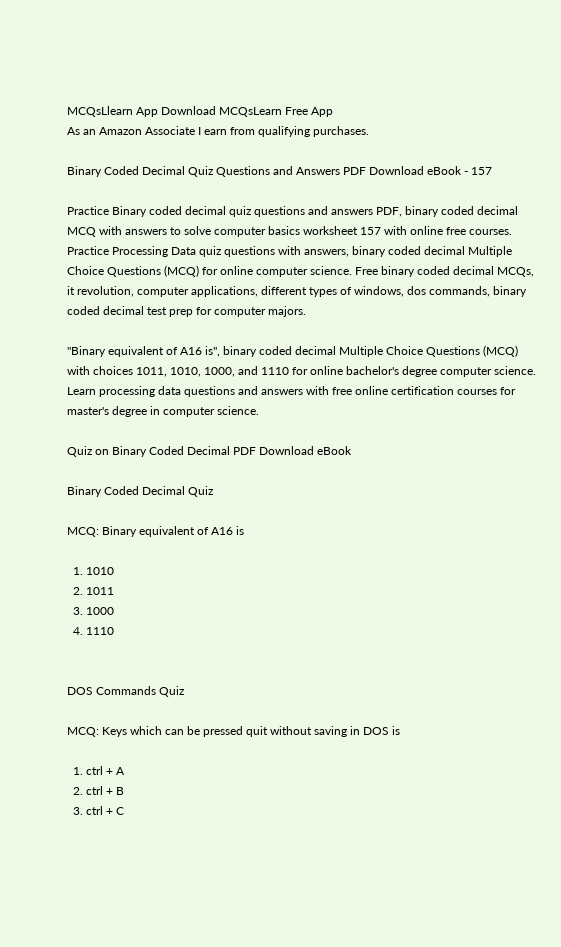MCQsLlearn App Download MCQsLearn Free App
As an Amazon Associate I earn from qualifying purchases.

Binary Coded Decimal Quiz Questions and Answers PDF Download eBook - 157

Practice Binary coded decimal quiz questions and answers PDF, binary coded decimal MCQ with answers to solve computer basics worksheet 157 with online free courses. Practice Processing Data quiz questions with answers, binary coded decimal Multiple Choice Questions (MCQ) for online computer science. Free binary coded decimal MCQs, it revolution, computer applications, different types of windows, dos commands, binary coded decimal test prep for computer majors.

"Binary equivalent of A16 is", binary coded decimal Multiple Choice Questions (MCQ) with choices 1011, 1010, 1000, and 1110 for online bachelor's degree computer science. Learn processing data questions and answers with free online certification courses for master's degree in computer science.

Quiz on Binary Coded Decimal PDF Download eBook

Binary Coded Decimal Quiz

MCQ: Binary equivalent of A16 is

  1. 1010
  2. 1011
  3. 1000
  4. 1110


DOS Commands Quiz

MCQ: Keys which can be pressed quit without saving in DOS is

  1. ctrl + A
  2. ctrl + B
  3. ctrl + C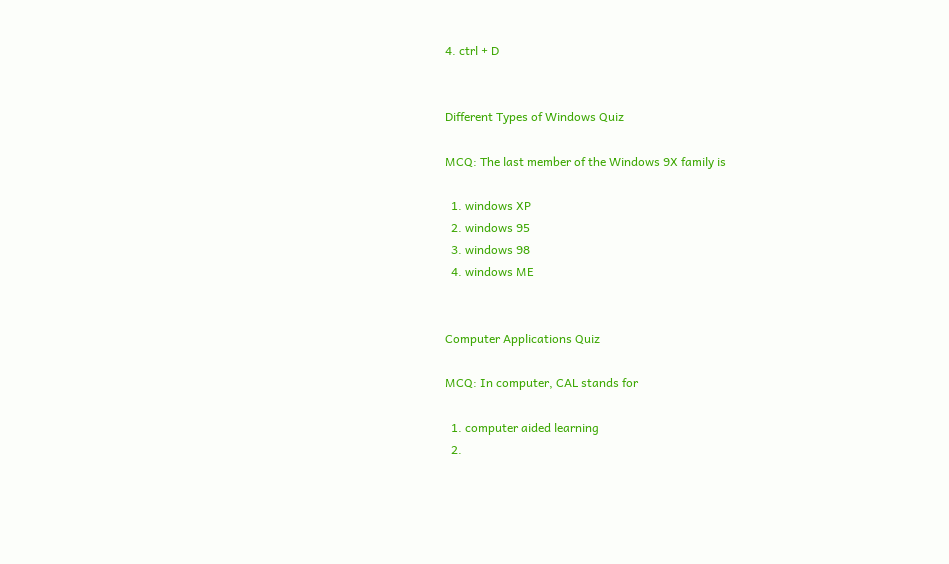4. ctrl + D


Different Types of Windows Quiz

MCQ: The last member of the Windows 9X family is

  1. windows XP
  2. windows 95
  3. windows 98
  4. windows ME


Computer Applications Quiz

MCQ: In computer, CAL stands for

  1. computer aided learning
  2.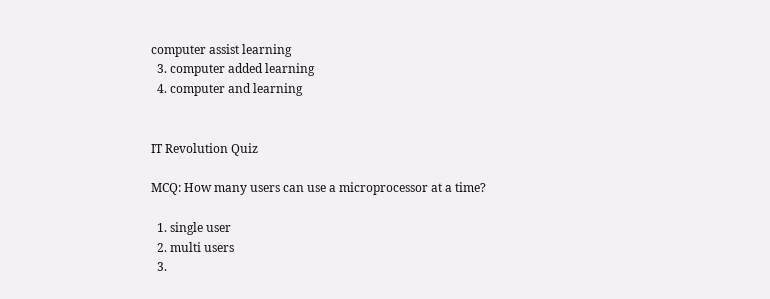computer assist learning
  3. computer added learning
  4. computer and learning


IT Revolution Quiz

MCQ: How many users can use a microprocessor at a time?

  1. single user
  2. multi users
  3.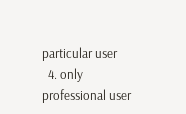particular user
  4. only professional user